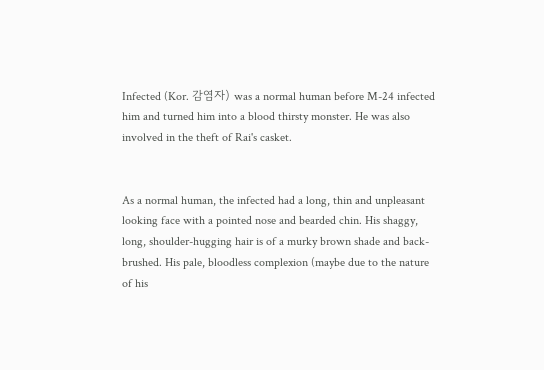Infected (Kor. 감염자) was a normal human before M-24 infected him and turned him into a blood thirsty monster. He was also involved in the theft of Rai's casket.


As a normal human, the infected had a long, thin and unpleasant looking face with a pointed nose and bearded chin. His shaggy, long, shoulder-hugging hair is of a murky brown shade and back-brushed. His pale, bloodless complexion (maybe due to the nature of his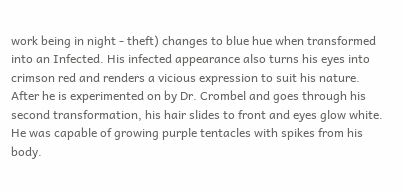work being in night - theft) changes to blue hue when transformed into an Infected. His infected appearance also turns his eyes into crimson red and renders a vicious expression to suit his nature. After he is experimented on by Dr. Crombel and goes through his second transformation, his hair slides to front and eyes glow white. He was capable of growing purple tentacles with spikes from his body.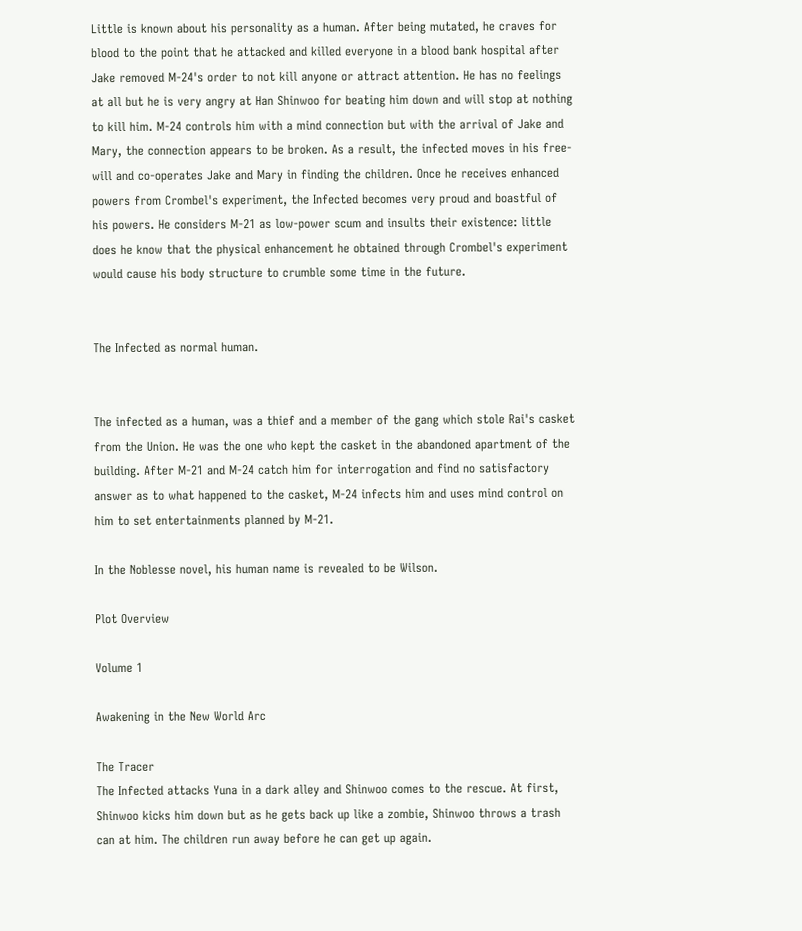Little is known about his personality as a human. After being mutated, he craves for blood to the point that he attacked and killed everyone in a blood bank hospital after Jake removed M-24's order to not kill anyone or attract attention. He has no feelings at all but he is very angry at Han Shinwoo for beating him down and will stop at nothing to kill him. M-24 controls him with a mind connection but with the arrival of Jake and Mary, the connection appears to be broken. As a result, the infected moves in his free-will and co-operates Jake and Mary in finding the children. Once he receives enhanced powers from Crombel's experiment, the Infected becomes very proud and boastful of his powers. He considers M-21 as low-power scum and insults their existence: little does he know that the physical enhancement he obtained through Crombel's experiment would cause his body structure to crumble some time in the future.


The Infected as normal human.


The infected as a human, was a thief and a member of the gang which stole Rai's casket from the Union. He was the one who kept the casket in the abandoned apartment of the building. After M-21 and M-24 catch him for interrogation and find no satisfactory answer as to what happened to the casket, M-24 infects him and uses mind control on him to set entertainments planned by M-21.

In the Noblesse novel, his human name is revealed to be Wilson.

Plot Overview

Volume 1

Awakening in the New World Arc

The Tracer
The Infected attacks Yuna in a dark alley and Shinwoo comes to the rescue. At first, Shinwoo kicks him down but as he gets back up like a zombie, Shinwoo throws a trash can at him. The children run away before he can get up again.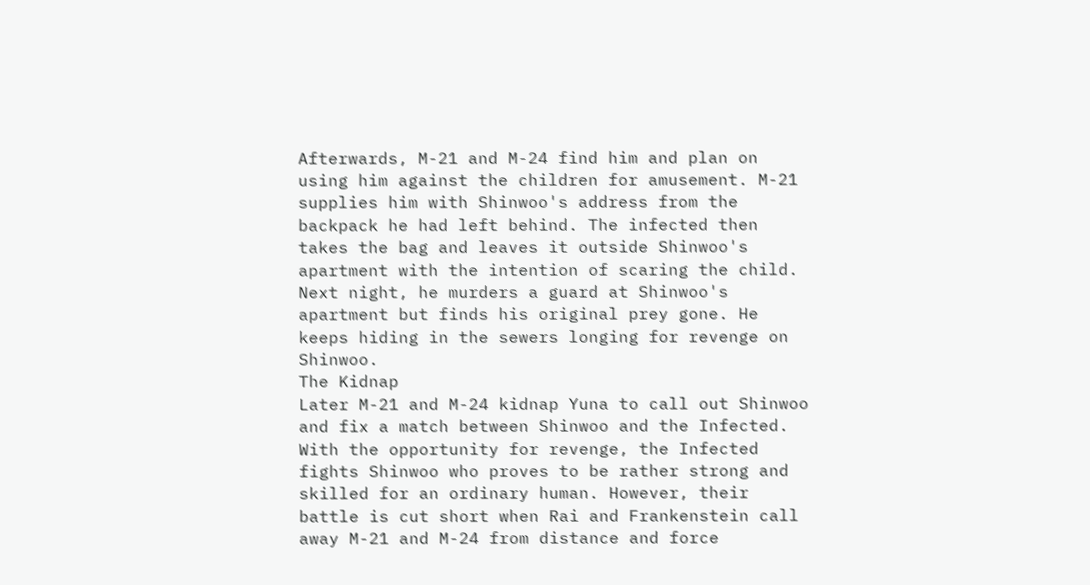Afterwards, M-21 and M-24 find him and plan on using him against the children for amusement. M-21 supplies him with Shinwoo's address from the backpack he had left behind. The infected then takes the bag and leaves it outside Shinwoo's apartment with the intention of scaring the child. Next night, he murders a guard at Shinwoo's apartment but finds his original prey gone. He keeps hiding in the sewers longing for revenge on Shinwoo.
The Kidnap
Later M-21 and M-24 kidnap Yuna to call out Shinwoo and fix a match between Shinwoo and the Infected. With the opportunity for revenge, the Infected fights Shinwoo who proves to be rather strong and skilled for an ordinary human. However, their battle is cut short when Rai and Frankenstein call away M-21 and M-24 from distance and force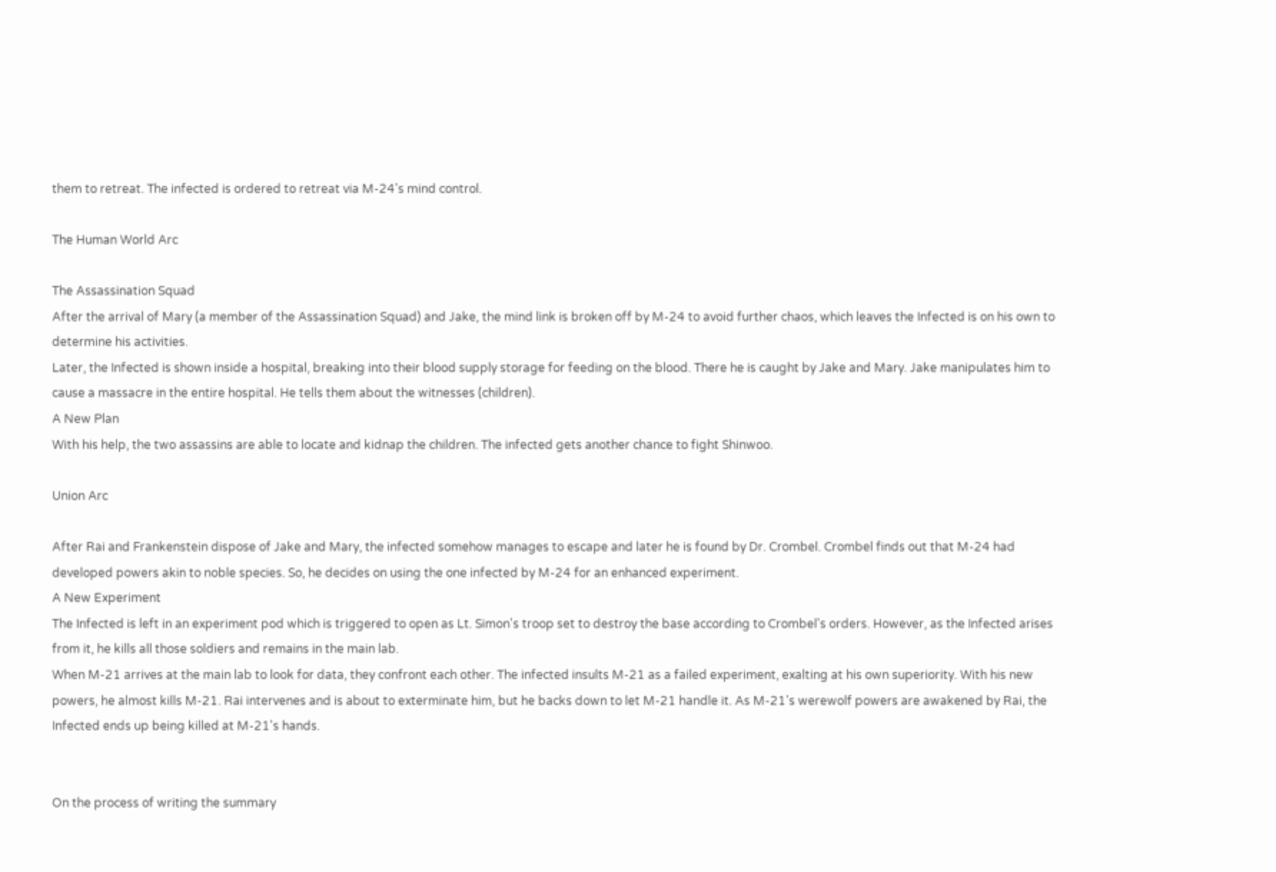them to retreat. The infected is ordered to retreat via M-24's mind control.

The Human World Arc

The Assassination Squad
After the arrival of Mary (a member of the Assassination Squad) and Jake, the mind link is broken off by M-24 to avoid further chaos, which leaves the Infected is on his own to determine his activities.
Later, the Infected is shown inside a hospital, breaking into their blood supply storage for feeding on the blood. There he is caught by Jake and Mary. Jake manipulates him to cause a massacre in the entire hospital. He tells them about the witnesses (children).
A New Plan
With his help, the two assassins are able to locate and kidnap the children. The infected gets another chance to fight Shinwoo.

Union Arc

After Rai and Frankenstein dispose of Jake and Mary, the infected somehow manages to escape and later he is found by Dr. Crombel. Crombel finds out that M-24 had developed powers akin to noble species. So, he decides on using the one infected by M-24 for an enhanced experiment.
A New Experiment
The Infected is left in an experiment pod which is triggered to open as Lt. Simon's troop set to destroy the base according to Crombel's orders. However, as the Infected arises from it, he kills all those soldiers and remains in the main lab.
When M-21 arrives at the main lab to look for data, they confront each other. The infected insults M-21 as a failed experiment, exalting at his own superiority. With his new powers, he almost kills M-21. Rai intervenes and is about to exterminate him, but he backs down to let M-21 handle it. As M-21's werewolf powers are awakened by Rai, the Infected ends up being killed at M-21's hands.


On the process of writing the summary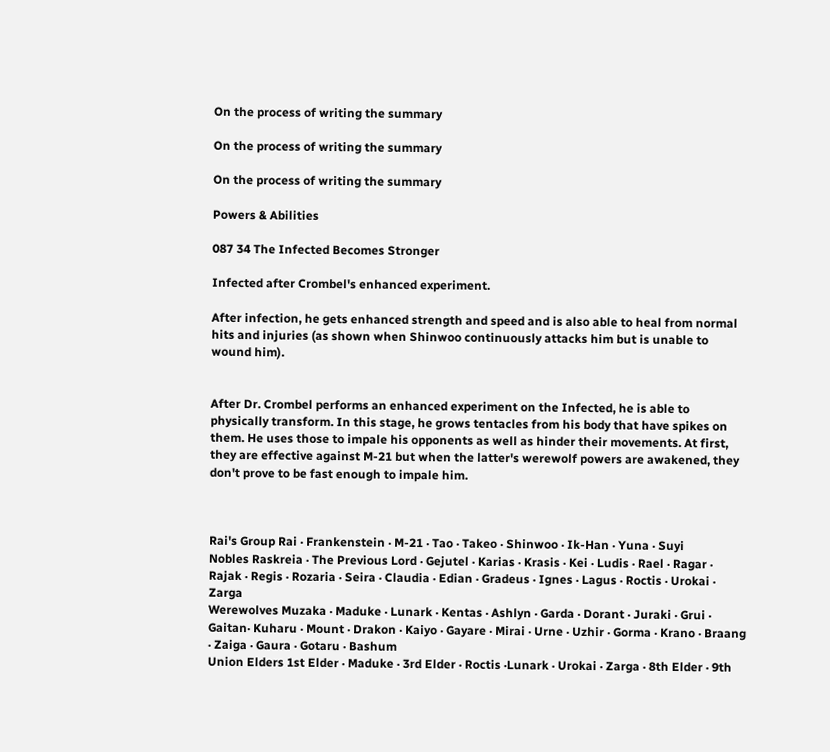On the process of writing the summary

On the process of writing the summary

On the process of writing the summary

Powers & Abilities

087 34 The Infected Becomes Stronger

Infected after Crombel's enhanced experiment.

After infection, he gets enhanced strength and speed and is also able to heal from normal hits and injuries (as shown when Shinwoo continuously attacks him but is unable to wound him).


After Dr. Crombel performs an enhanced experiment on the Infected, he is able to physically transform. In this stage, he grows tentacles from his body that have spikes on them. He uses those to impale his opponents as well as hinder their movements. At first, they are effective against M-21 but when the latter's werewolf powers are awakened, they don't prove to be fast enough to impale him.



Rai's Group Rai · Frankenstein · M-21 · Tao · Takeo · Shinwoo · Ik-Han · Yuna · Suyi
Nobles Raskreia · The Previous Lord · Gejutel · Karias · Krasis · Kei · Ludis · Rael · Ragar · Rajak · Regis · Rozaria · Seira · Claudia · Edian · Gradeus · Ignes · Lagus · Roctis · Urokai · Zarga
Werewolves Muzaka · Maduke · Lunark · Kentas · Ashlyn · Garda · Dorant · Juraki · Grui · Gaitan· Kuharu · Mount · Drakon · Kaiyo · Gayare · Mirai · Urne · Uzhir · Gorma · Krano · Braang · Zaiga · Gaura · Gotaru · Bashum
Union Elders 1st Elder · Maduke · 3rd Elder · Roctis ·Lunark · Urokai · Zarga · 8th Elder · 9th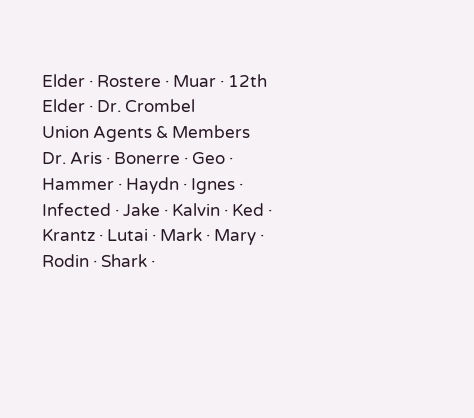Elder · Rostere · Muar · 12th Elder · Dr. Crombel
Union Agents & Members Dr. Aris · Bonerre · Geo · Hammer · Haydn · Ignes · Infected · Jake · Kalvin · Ked · Krantz · Lutai · Mark · Mary · Rodin · Shark ·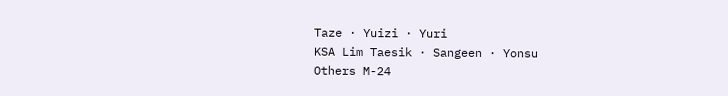Taze · Yuizi · Yuri
KSA Lim Taesik · Sangeen · Yonsu
Others M-24